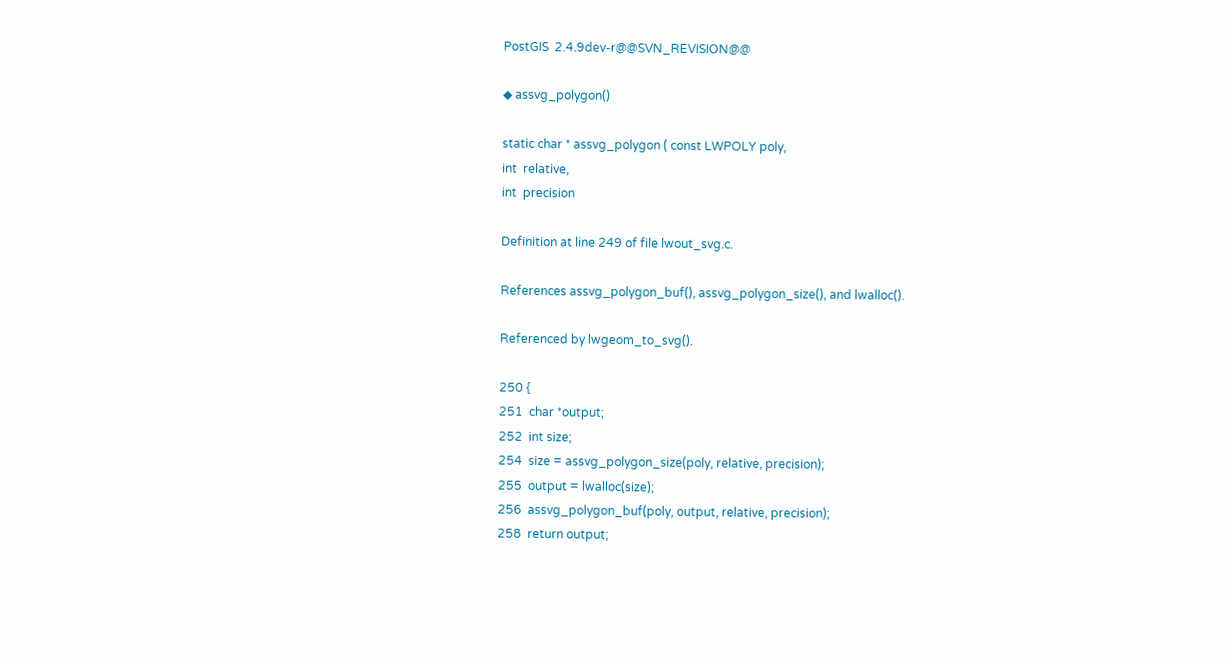PostGIS  2.4.9dev-r@@SVN_REVISION@@

◆ assvg_polygon()

static char * assvg_polygon ( const LWPOLY poly,
int  relative,
int  precision

Definition at line 249 of file lwout_svg.c.

References assvg_polygon_buf(), assvg_polygon_size(), and lwalloc().

Referenced by lwgeom_to_svg().

250 {
251  char *output;
252  int size;
254  size = assvg_polygon_size(poly, relative, precision);
255  output = lwalloc(size);
256  assvg_polygon_buf(poly, output, relative, precision);
258  return output;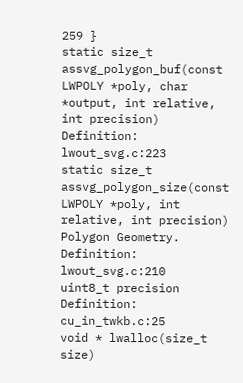259 }
static size_t assvg_polygon_buf(const LWPOLY *poly, char *output, int relative, int precision)
Definition: lwout_svg.c:223
static size_t assvg_polygon_size(const LWPOLY *poly, int relative, int precision)
Polygon Geometry.
Definition: lwout_svg.c:210
uint8_t precision
Definition: cu_in_twkb.c:25
void * lwalloc(size_t size)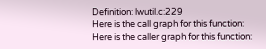Definition: lwutil.c:229
Here is the call graph for this function:
Here is the caller graph for this function: